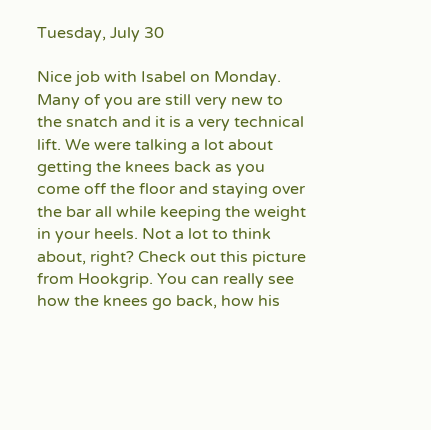Tuesday, July 30

Nice job with Isabel on Monday. Many of you are still very new to the snatch and it is a very technical lift. We were talking a lot about getting the knees back as you come off the floor and staying over the bar all while keeping the weight in your heels. Not a lot to think about, right? Check out this picture from Hookgrip. You can really see how the knees go back, how his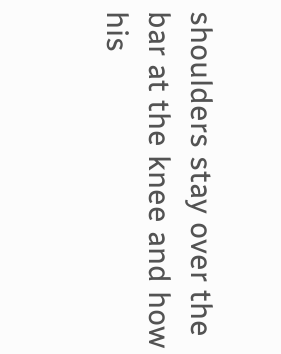shoulders stay over the bar at the knee and how his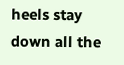heels stay down all the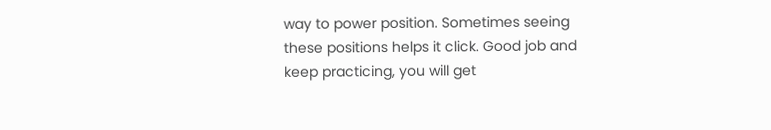way to power position. Sometimes seeing these positions helps it click. Good job and keep practicing, you will get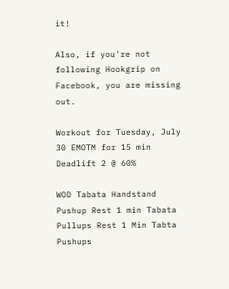it!

Also, if you're not following Hookgrip on Facebook, you are missing out.

Workout for Tuesday, July 30 EMOTM for 15 min Deadlift 2 @ 60%

WOD Tabata Handstand Pushup Rest 1 min Tabata Pullups Rest 1 Min Tabta Pushups